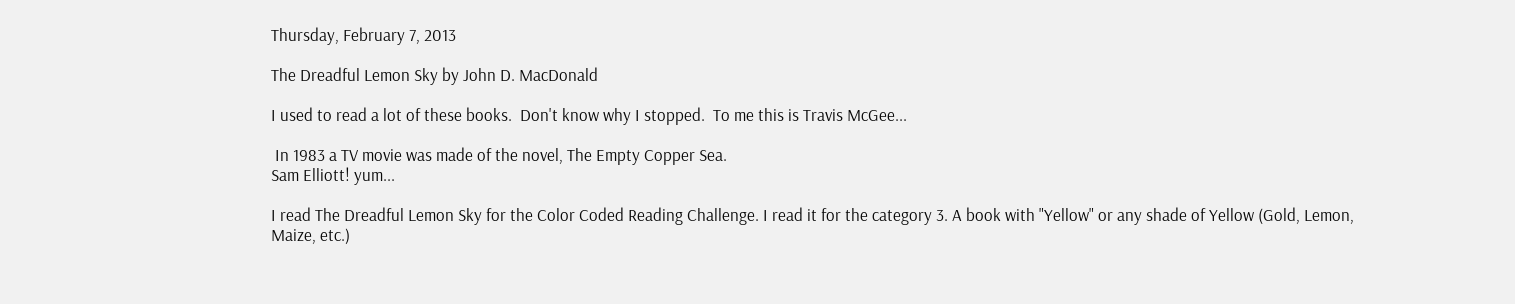Thursday, February 7, 2013

The Dreadful Lemon Sky by John D. MacDonald

I used to read a lot of these books.  Don't know why I stopped.  To me this is Travis McGee...

 In 1983 a TV movie was made of the novel, The Empty Copper Sea.
Sam Elliott! yum...

I read The Dreadful Lemon Sky for the Color Coded Reading Challenge. I read it for the category 3. A book with "Yellow" or any shade of Yellow (Gold, Lemon, Maize, etc.)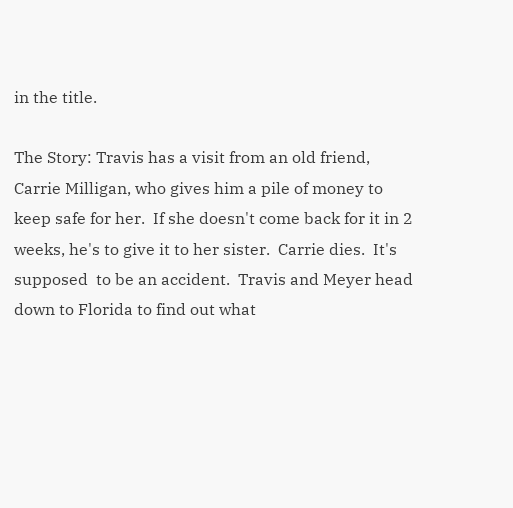in the title.

The Story: Travis has a visit from an old friend, Carrie Milligan, who gives him a pile of money to keep safe for her.  If she doesn't come back for it in 2 weeks, he's to give it to her sister.  Carrie dies.  It's supposed  to be an accident.  Travis and Meyer head down to Florida to find out what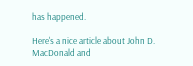has happened.

Here's a nice article about John D. MacDonald and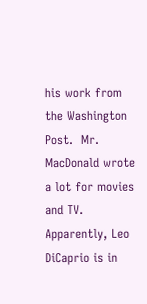his work from the Washington Post.  Mr. MacDonald wrote a lot for movies and TV.  Apparently, Leo DiCaprio is in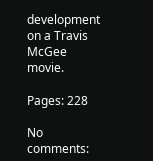development on a Travis McGee movie.

Pages: 228

No comments: